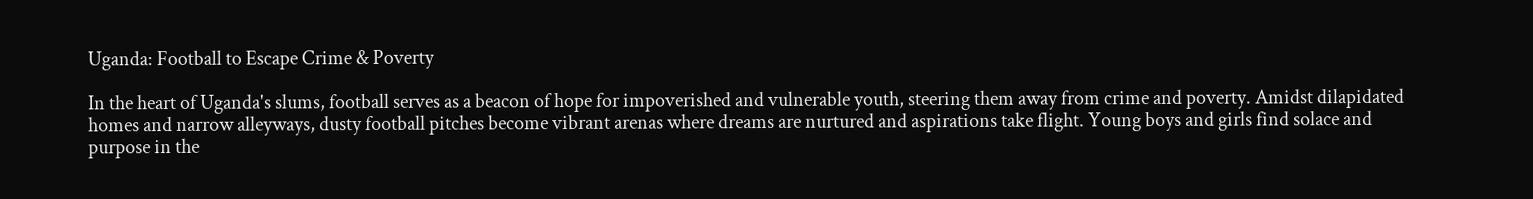Uganda: Football to Escape Crime & Poverty

In the heart of Uganda's slums, football serves as a beacon of hope for impoverished and vulnerable youth, steering them away from crime and poverty. Amidst dilapidated homes and narrow alleyways, dusty football pitches become vibrant arenas where dreams are nurtured and aspirations take flight. Young boys and girls find solace and purpose in the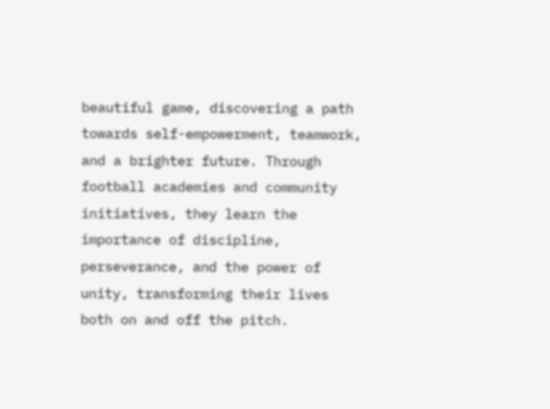beautiful game, discovering a path towards self-empowerment, teamwork, and a brighter future. Through football academies and community initiatives, they learn the importance of discipline, perseverance, and the power of unity, transforming their lives both on and off the pitch.